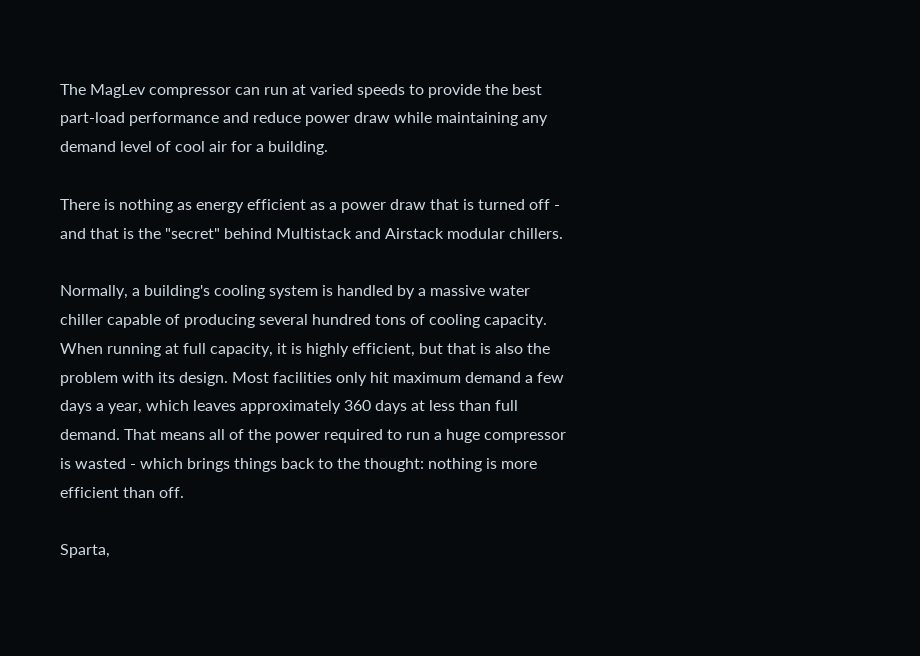The MagLev compressor can run at varied speeds to provide the best part-load performance and reduce power draw while maintaining any demand level of cool air for a building.

There is nothing as energy efficient as a power draw that is turned off - and that is the "secret" behind Multistack and Airstack modular chillers.

Normally, a building's cooling system is handled by a massive water chiller capable of producing several hundred tons of cooling capacity. When running at full capacity, it is highly efficient, but that is also the problem with its design. Most facilities only hit maximum demand a few days a year, which leaves approximately 360 days at less than full demand. That means all of the power required to run a huge compressor is wasted - which brings things back to the thought: nothing is more efficient than off.

Sparta,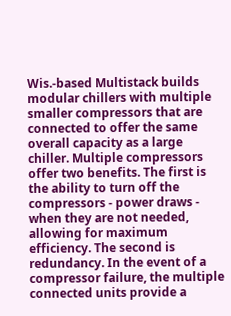Wis.-based Multistack builds modular chillers with multiple smaller compressors that are connected to offer the same overall capacity as a large chiller. Multiple compressors offer two benefits. The first is the ability to turn off the compressors - power draws - when they are not needed, allowing for maximum efficiency. The second is redundancy. In the event of a compressor failure, the multiple connected units provide a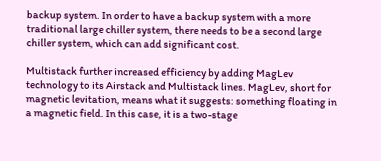backup system. In order to have a backup system with a more traditional large chiller system, there needs to be a second large chiller system, which can add significant cost.

Multistack further increased efficiency by adding MagLev technology to its Airstack and Multistack lines. MagLev, short for magnetic levitation, means what it suggests: something floating in a magnetic field. In this case, it is a two-stage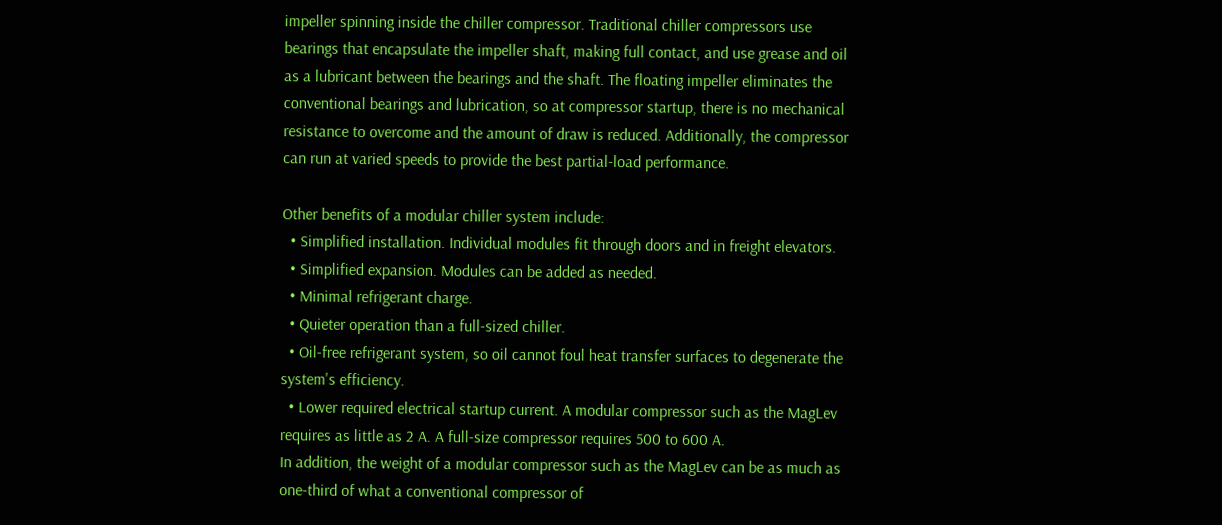impeller spinning inside the chiller compressor. Traditional chiller compressors use bearings that encapsulate the impeller shaft, making full contact, and use grease and oil as a lubricant between the bearings and the shaft. The floating impeller eliminates the conventional bearings and lubrication, so at compressor startup, there is no mechanical resistance to overcome and the amount of draw is reduced. Additionally, the compressor can run at varied speeds to provide the best partial-load performance.

Other benefits of a modular chiller system include:
  • Simplified installation. Individual modules fit through doors and in freight elevators.
  • Simplified expansion. Modules can be added as needed.
  • Minimal refrigerant charge.
  • Quieter operation than a full-sized chiller.
  • Oil-free refrigerant system, so oil cannot foul heat transfer surfaces to degenerate the system's efficiency.
  • Lower required electrical startup current. A modular compressor such as the MagLev requires as little as 2 A. A full-size compressor requires 500 to 600 A.
In addition, the weight of a modular compressor such as the MagLev can be as much as one-third of what a conventional compressor of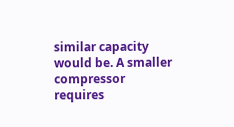similar capacity would be. A smaller compressor requires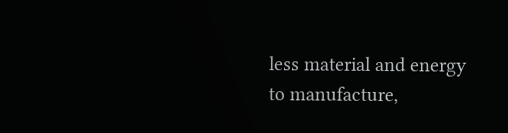less material and energy to manufacture,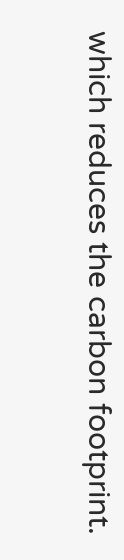which reduces the carbon footprint.